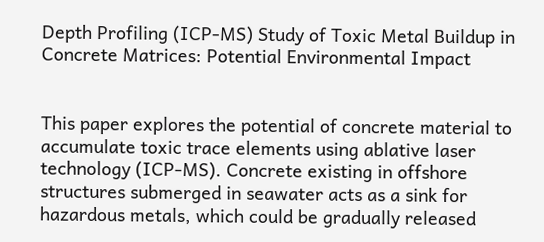Depth Profiling (ICP-MS) Study of Toxic Metal Buildup in Concrete Matrices: Potential Environmental Impact


This paper explores the potential of concrete material to accumulate toxic trace elements using ablative laser technology (ICP-MS). Concrete existing in offshore structures submerged in seawater acts as a sink for hazardous metals, which could be gradually released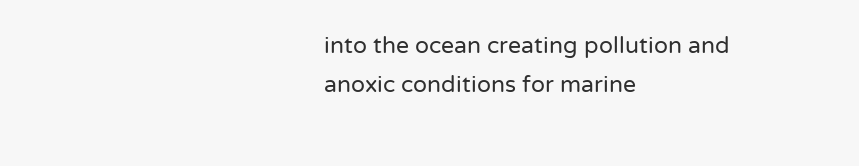into the ocean creating pollution and anoxic conditions for marine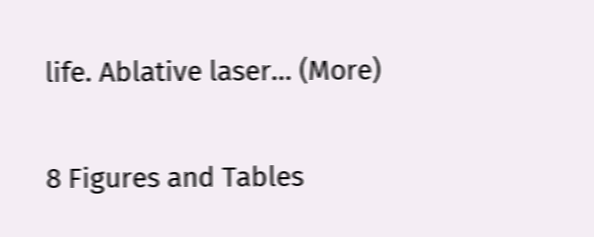life. Ablative laser… (More)


8 Figures and Tables